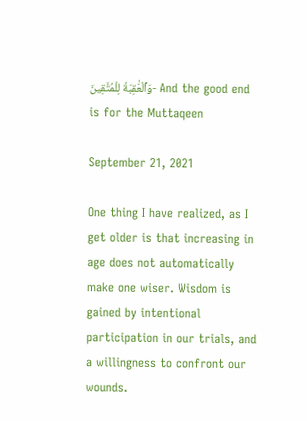وَٱلْعَٰقِبَةُ لِلْمُتَّقِينَ- And the good end is for the Muttaqeen

September 21, 2021

One thing I have realized, as I get older is that increasing in age does not automatically make one wiser. Wisdom is gained by intentional participation in our trials, and a willingness to confront our wounds.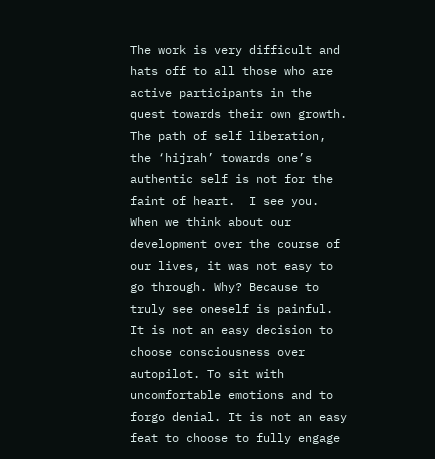The work is very difficult and hats off to all those who are active participants in the quest towards their own growth. The path of self liberation, the ‘hijrah’ towards one’s authentic self is not for the faint of heart.  I see you. When we think about our development over the course of our lives, it was not easy to go through. Why? Because to truly see oneself is painful. It is not an easy decision to choose consciousness over autopilot. To sit with uncomfortable emotions and to forgo denial. It is not an easy feat to choose to fully engage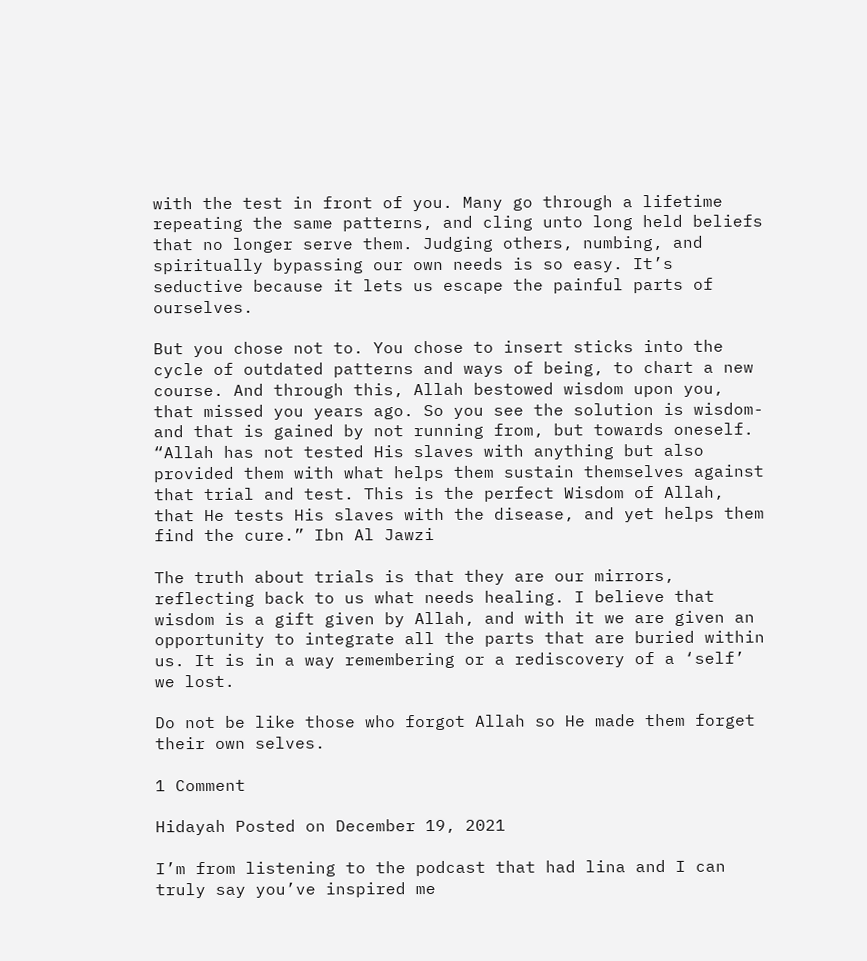with the test in front of you. Many go through a lifetime repeating the same patterns, and cling unto long held beliefs that no longer serve them. Judging others, numbing, and spiritually bypassing our own needs is so easy. It’s seductive because it lets us escape the painful parts of ourselves.

But you chose not to. You chose to insert sticks into the cycle of outdated patterns and ways of being, to chart a new course. And through this, Allah bestowed wisdom upon you, that missed you years ago. So you see the solution is wisdom- and that is gained by not running from, but towards oneself. “Allah has not tested His slaves with anything but also provided them with what helps them sustain themselves against that trial and test. This is the perfect Wisdom of Allah, that He tests His slaves with the disease, and yet helps them find the cure.” Ibn Al Jawzi

The truth about trials is that they are our mirrors, reflecting back to us what needs healing. I believe that wisdom is a gift given by Allah, and with it we are given an opportunity to integrate all the parts that are buried within us. It is in a way remembering or a rediscovery of a ‘self’ we lost.

Do not be like those who forgot Allah so He made them forget their own selves.

1 Comment

Hidayah Posted on December 19, 2021

I’m from listening to the podcast that had lina and I can truly say you’ve inspired me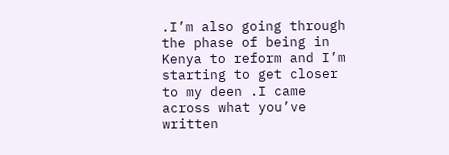.I’m also going through the phase of being in Kenya to reform and I’m starting to get closer to my deen .I came across what you’ve written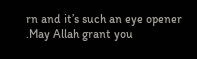rn and it’s such an eye opener .May Allah grant you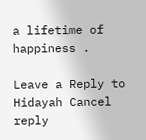a lifetime of happiness .

Leave a Reply to Hidayah Cancel reply